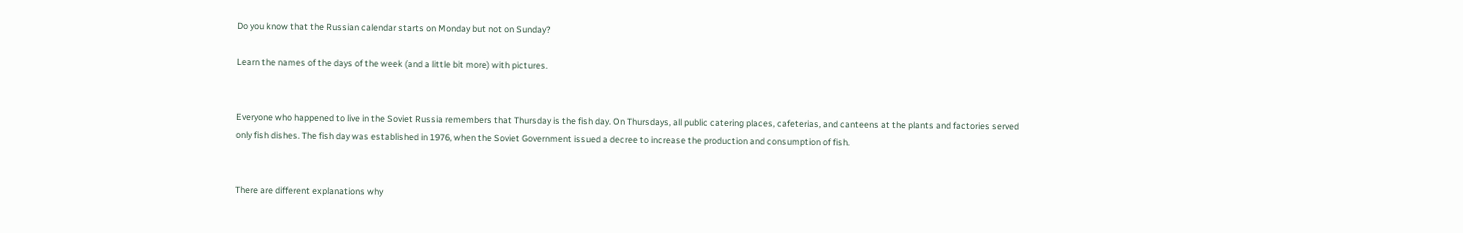Do you know that the Russian calendar starts on Monday but not on Sunday?

Learn the names of the days of the week (and a little bit more) with pictures.


Everyone who happened to live in the Soviet Russia remembers that Thursday is the fish day. On Thursdays, all public catering places, cafeterias, and canteens at the plants and factories served only fish dishes. The fish day was established in 1976, when the Soviet Government issued a decree to increase the production and consumption of fish.


There are different explanations why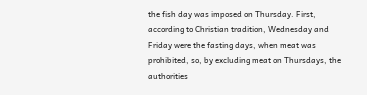the fish day was imposed on Thursday. First, according to Christian tradition, Wednesday and Friday were the fasting days, when meat was prohibited, so, by excluding meat on Thursdays, the authorities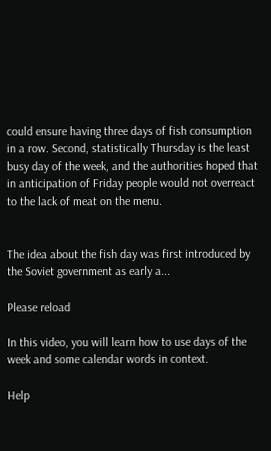could ensure having three days of fish consumption in a row. Second, statistically Thursday is the least busy day of the week, and the authorities hoped that in anticipation of Friday people would not overreact to the lack of meat on the menu.


The idea about the fish day was first introduced by the Soviet government as early a...

Please reload

In this video, you will learn how to use days of the week and some calendar words in context.

Help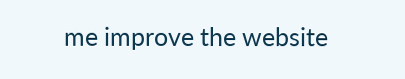me improve the website